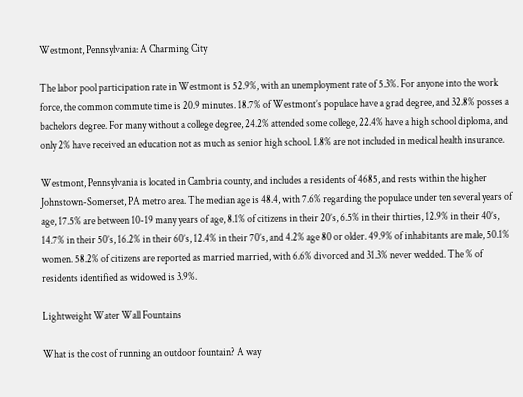Westmont, Pennsylvania: A Charming City

The labor pool participation rate in Westmont is 52.9%, with an unemployment rate of 5.3%. For anyone into the work force, the common commute time is 20.9 minutes. 18.7% of Westmont’s populace have a grad degree, and 32.8% posses a bachelors degree. For many without a college degree, 24.2% attended some college, 22.4% have a high school diploma, and only 2% have received an education not as much as senior high school. 1.8% are not included in medical health insurance.

Westmont, Pennsylvania is located in Cambria county, and includes a residents of 4685, and rests within the higher Johnstown-Somerset, PA metro area. The median age is 48.4, with 7.6% regarding the populace under ten several years of age, 17.5% are between 10-19 many years of age, 8.1% of citizens in their 20’s, 6.5% in their thirties, 12.9% in their 40’s, 14.7% in their 50’s, 16.2% in their 60’s, 12.4% in their 70’s, and 4.2% age 80 or older. 49.9% of inhabitants are male, 50.1% women. 58.2% of citizens are reported as married married, with 6.6% divorced and 31.3% never wedded. The % of residents identified as widowed is 3.9%.

Lightweight Water Wall Fountains

What is the cost of running an outdoor fountain? A way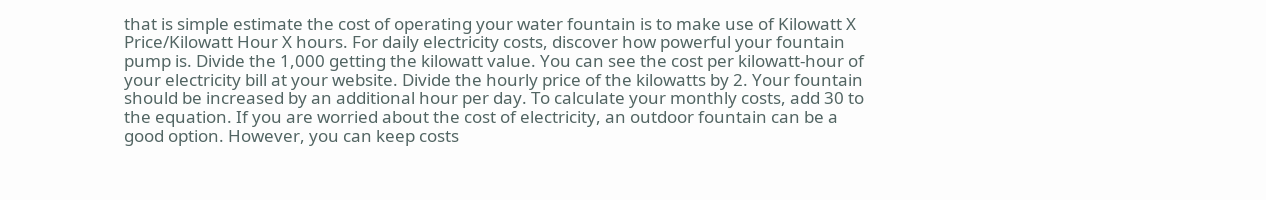that is simple estimate the cost of operating your water fountain is to make use of Kilowatt X Price/Kilowatt Hour X hours. For daily electricity costs, discover how powerful your fountain pump is. Divide the 1,000 getting the kilowatt value. You can see the cost per kilowatt-hour of your electricity bill at your website. Divide the hourly price of the kilowatts by 2. Your fountain should be increased by an additional hour per day. To calculate your monthly costs, add 30 to the equation. If you are worried about the cost of electricity, an outdoor fountain can be a good option. However, you can keep costs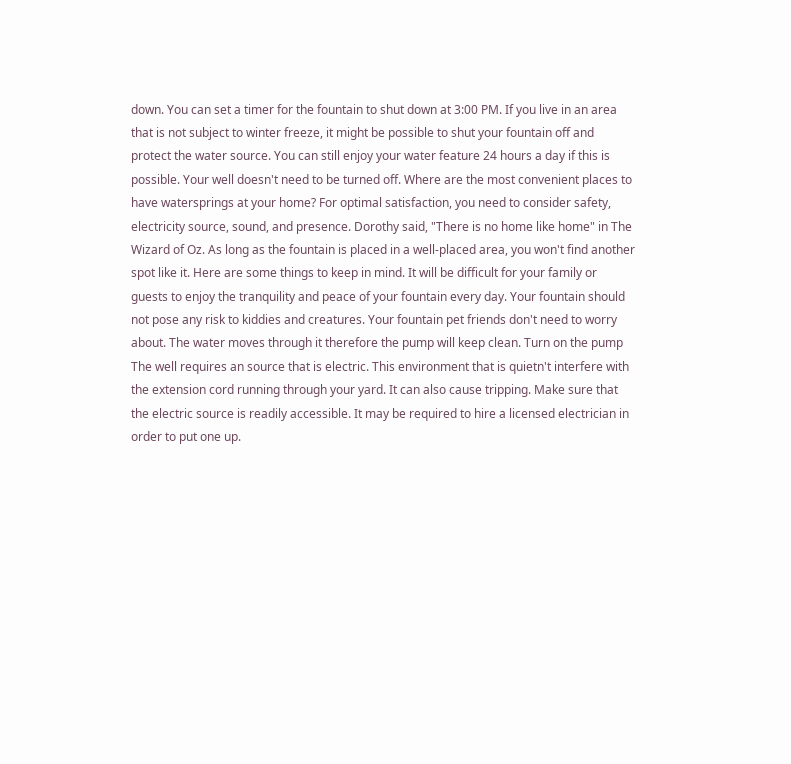down. You can set a timer for the fountain to shut down at 3:00 PM. If you live in an area that is not subject to winter freeze, it might be possible to shut your fountain off and protect the water source. You can still enjoy your water feature 24 hours a day if this is possible. Your well doesn't need to be turned off. Where are the most convenient places to have watersprings at your home? For optimal satisfaction, you need to consider safety, electricity source, sound, and presence. Dorothy said, "There is no home like home" in The Wizard of Oz. As long as the fountain is placed in a well-placed area, you won't find another spot like it. Here are some things to keep in mind. It will be difficult for your family or guests to enjoy the tranquility and peace of your fountain every day. Your fountain should not pose any risk to kiddies and creatures. Your fountain pet friends don't need to worry about. The water moves through it therefore the pump will keep clean. Turn on the pump The well requires an source that is electric. This environment that is quietn't interfere with the extension cord running through your yard. It can also cause tripping. Make sure that the electric source is readily accessible. It may be required to hire a licensed electrician in order to put one up.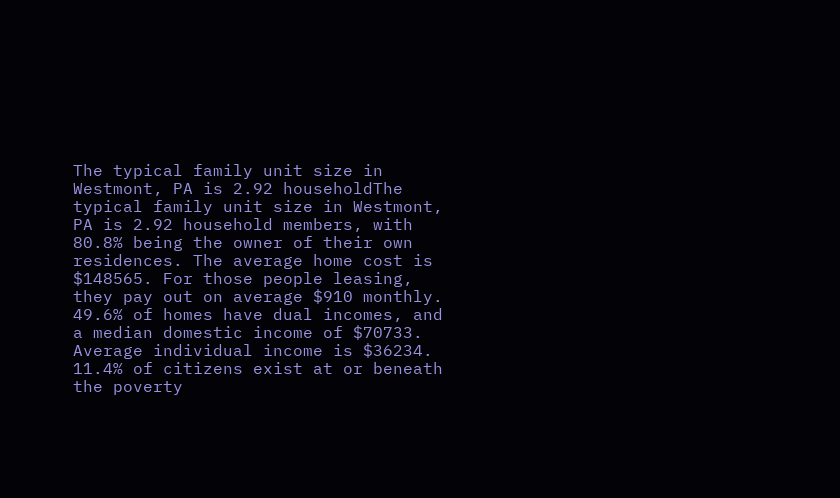The typical family unit size in Westmont, PA is 2.92 householdThe typical family unit size in Westmont, PA is 2.92 household members, with 80.8% being the owner of their own residences. The average home cost is $148565. For those people leasing, they pay out on average $910 monthly. 49.6% of homes have dual incomes, and a median domestic income of $70733. Average individual income is $36234. 11.4% of citizens exist at or beneath the poverty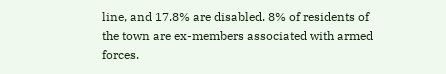line, and 17.8% are disabled. 8% of residents of the town are ex-members associated with armed forces.